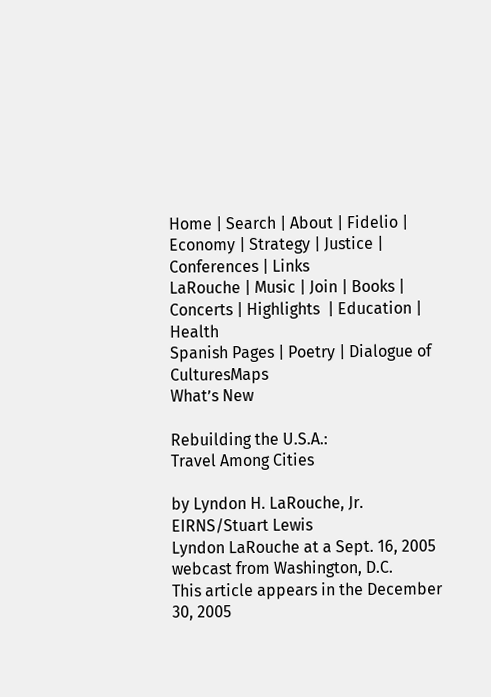Home | Search | About | Fidelio | Economy | Strategy | Justice | Conferences | Links
LaRouche | Music | Join | Books | Concerts | Highlights  | Education | Health
Spanish Pages | Poetry | Dialogue of CulturesMaps
What’s New

Rebuilding the U.S.A.:
Travel Among Cities

by Lyndon H. LaRouche, Jr.
EIRNS/Stuart Lewis
Lyndon LaRouche at a Sept. 16, 2005 webcast from Washington, D.C.
This article appears in the December 30, 2005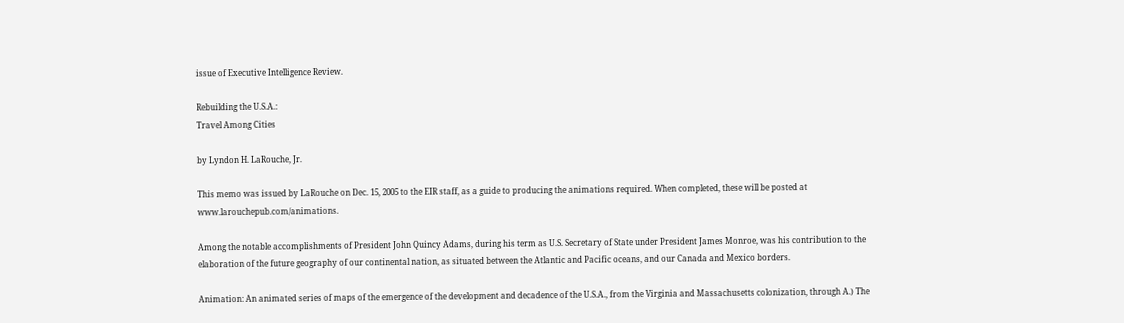issue of Executive Intelligence Review.

Rebuilding the U.S.A.:
Travel Among Cities

by Lyndon H. LaRouche, Jr.

This memo was issued by LaRouche on Dec. 15, 2005 to the EIR staff, as a guide to producing the animations required. When completed, these will be posted at www.larouchepub.com/animations.

Among the notable accomplishments of President John Quincy Adams, during his term as U.S. Secretary of State under President James Monroe, was his contribution to the elaboration of the future geography of our continental nation, as situated between the Atlantic and Pacific oceans, and our Canada and Mexico borders.

Animation: An animated series of maps of the emergence of the development and decadence of the U.S.A., from the Virginia and Massachusetts colonization, through A.) The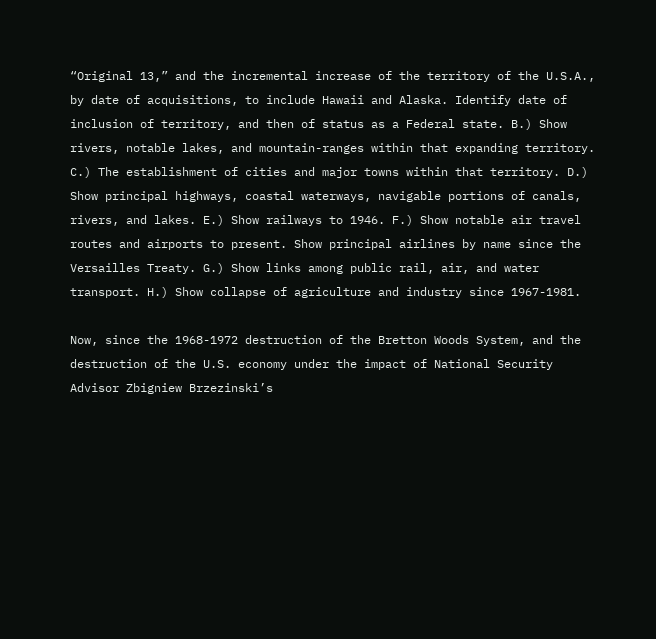“Original 13,” and the incremental increase of the territory of the U.S.A., by date of acquisitions, to include Hawaii and Alaska. Identify date of inclusion of territory, and then of status as a Federal state. B.) Show rivers, notable lakes, and mountain-ranges within that expanding territory. C.) The establishment of cities and major towns within that territory. D.) Show principal highways, coastal waterways, navigable portions of canals, rivers, and lakes. E.) Show railways to 1946. F.) Show notable air travel routes and airports to present. Show principal airlines by name since the Versailles Treaty. G.) Show links among public rail, air, and water transport. H.) Show collapse of agriculture and industry since 1967-1981.

Now, since the 1968-1972 destruction of the Bretton Woods System, and the destruction of the U.S. economy under the impact of National Security Advisor Zbigniew Brzezinski’s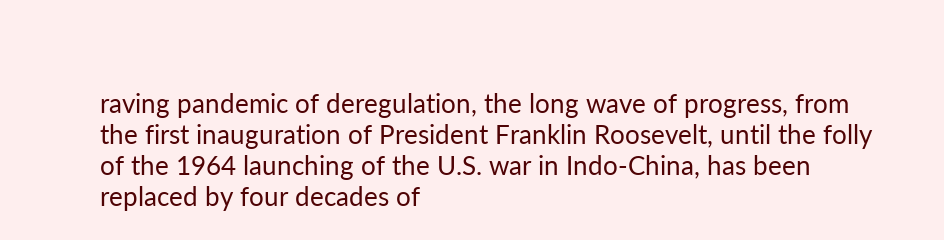raving pandemic of deregulation, the long wave of progress, from the first inauguration of President Franklin Roosevelt, until the folly of the 1964 launching of the U.S. war in Indo-China, has been replaced by four decades of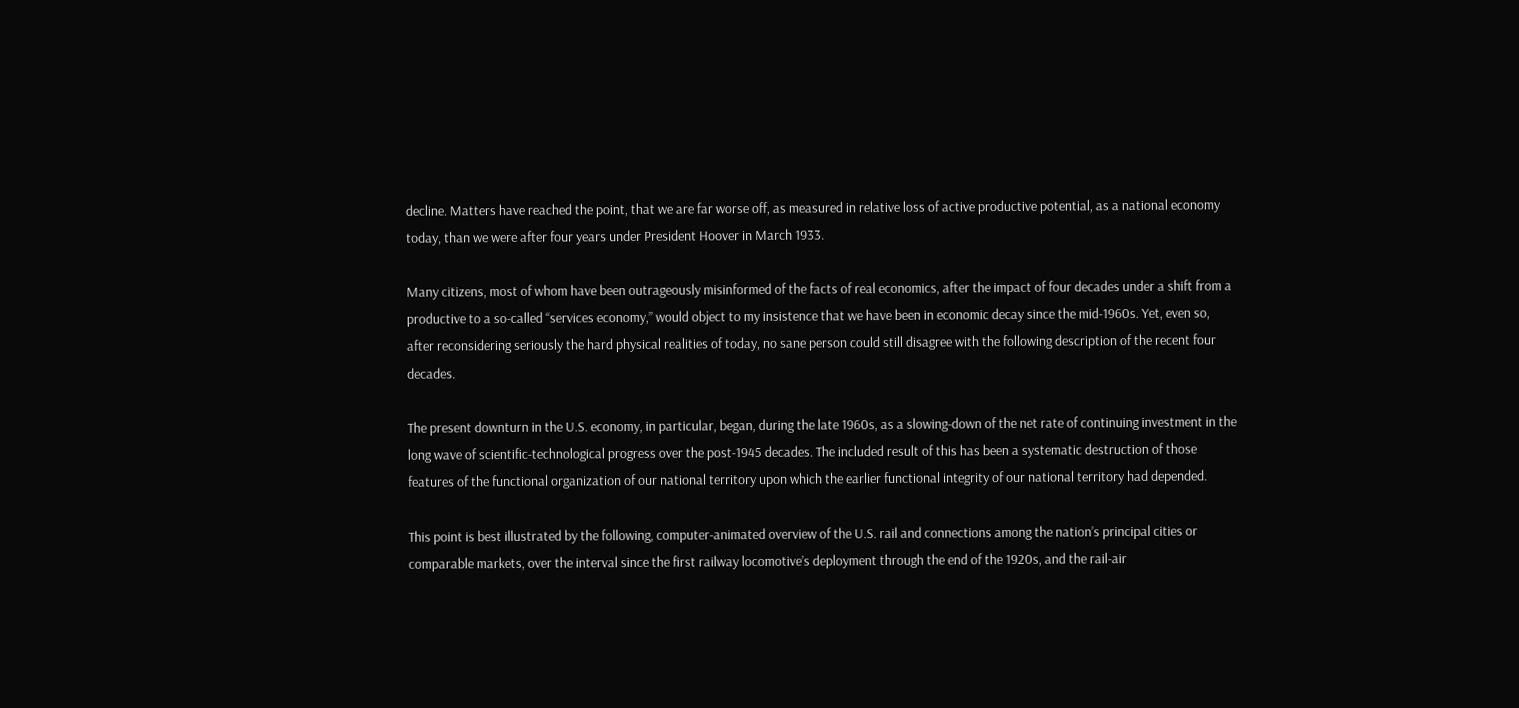decline. Matters have reached the point, that we are far worse off, as measured in relative loss of active productive potential, as a national economy today, than we were after four years under President Hoover in March 1933.

Many citizens, most of whom have been outrageously misinformed of the facts of real economics, after the impact of four decades under a shift from a productive to a so-called “services economy,” would object to my insistence that we have been in economic decay since the mid-1960s. Yet, even so, after reconsidering seriously the hard physical realities of today, no sane person could still disagree with the following description of the recent four decades.

The present downturn in the U.S. economy, in particular, began, during the late 1960s, as a slowing-down of the net rate of continuing investment in the long wave of scientific-technological progress over the post-1945 decades. The included result of this has been a systematic destruction of those features of the functional organization of our national territory upon which the earlier functional integrity of our national territory had depended.

This point is best illustrated by the following, computer-animated overview of the U.S. rail and connections among the nation’s principal cities or comparable markets, over the interval since the first railway locomotive’s deployment through the end of the 1920s, and the rail-air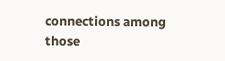connections among those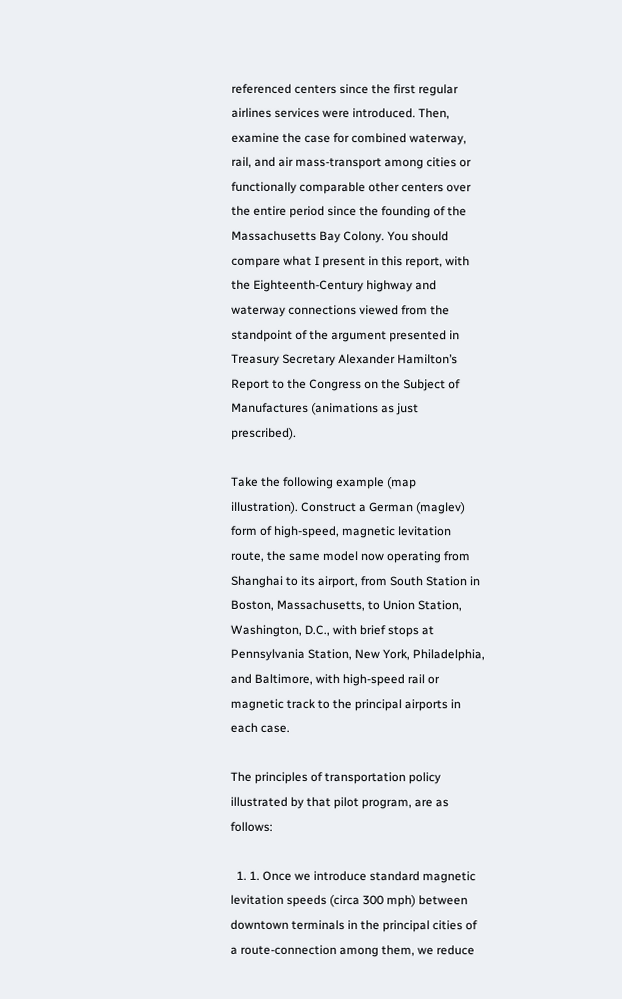referenced centers since the first regular airlines services were introduced. Then, examine the case for combined waterway, rail, and air mass-transport among cities or functionally comparable other centers over the entire period since the founding of the Massachusetts Bay Colony. You should compare what I present in this report, with the Eighteenth-Century highway and waterway connections viewed from the standpoint of the argument presented in Treasury Secretary Alexander Hamilton’s Report to the Congress on the Subject of Manufactures (animations as just prescribed).

Take the following example (map illustration). Construct a German (maglev) form of high-speed, magnetic levitation route, the same model now operating from Shanghai to its airport, from South Station in Boston, Massachusetts, to Union Station, Washington, D.C., with brief stops at Pennsylvania Station, New York, Philadelphia, and Baltimore, with high-speed rail or magnetic track to the principal airports in each case.

The principles of transportation policy illustrated by that pilot program, are as follows:

  1. 1. Once we introduce standard magnetic levitation speeds (circa 300 mph) between downtown terminals in the principal cities of a route-connection among them, we reduce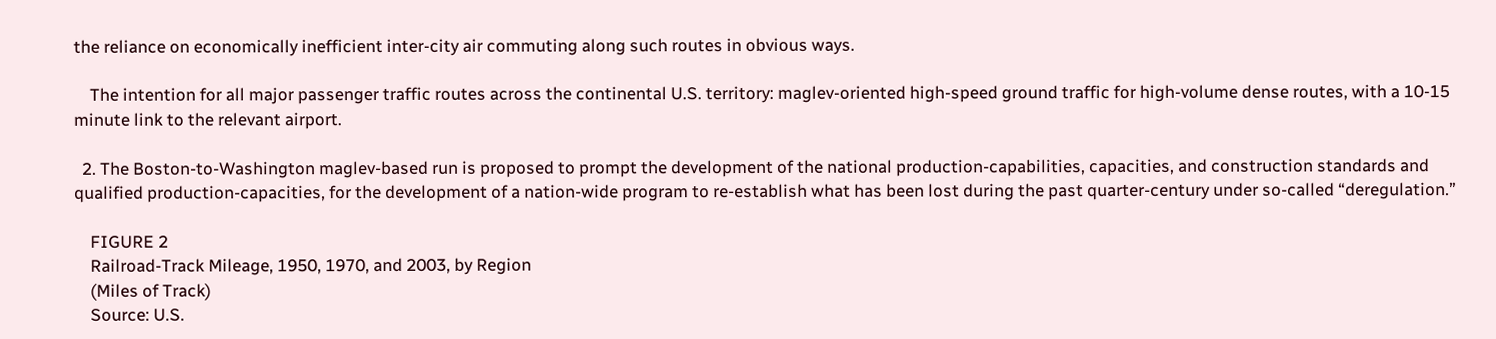the reliance on economically inefficient inter-city air commuting along such routes in obvious ways.

    The intention for all major passenger traffic routes across the continental U.S. territory: maglev-oriented high-speed ground traffic for high-volume dense routes, with a 10-15 minute link to the relevant airport.

  2. The Boston-to-Washington maglev-based run is proposed to prompt the development of the national production-capabilities, capacities, and construction standards and qualified production-capacities, for the development of a nation-wide program to re-establish what has been lost during the past quarter-century under so-called “deregulation.”

    FIGURE 2
    Railroad-Track Mileage, 1950, 1970, and 2003, by Region
    (Miles of Track)
    Source: U.S.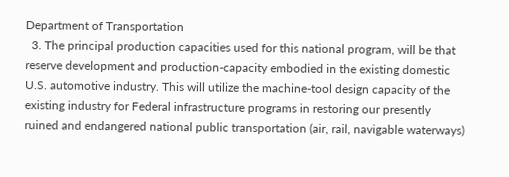Department of Transportation
  3. The principal production capacities used for this national program, will be that reserve development and production-capacity embodied in the existing domestic U.S. automotive industry. This will utilize the machine-tool design capacity of the existing industry for Federal infrastructure programs in restoring our presently ruined and endangered national public transportation (air, rail, navigable waterways)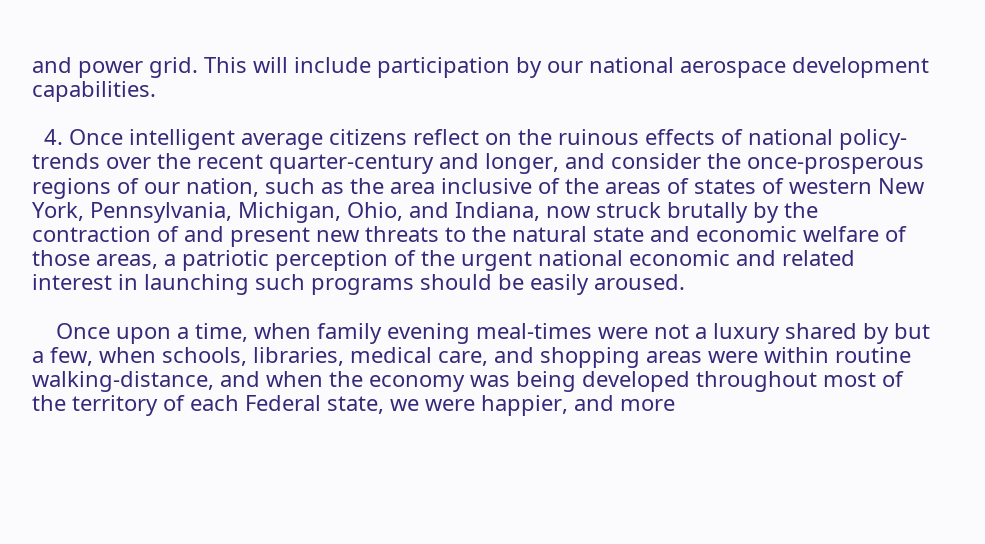and power grid. This will include participation by our national aerospace development capabilities.

  4. Once intelligent average citizens reflect on the ruinous effects of national policy-trends over the recent quarter-century and longer, and consider the once-prosperous regions of our nation, such as the area inclusive of the areas of states of western New York, Pennsylvania, Michigan, Ohio, and Indiana, now struck brutally by the contraction of and present new threats to the natural state and economic welfare of those areas, a patriotic perception of the urgent national economic and related interest in launching such programs should be easily aroused.

    Once upon a time, when family evening meal-times were not a luxury shared by but a few, when schools, libraries, medical care, and shopping areas were within routine walking-distance, and when the economy was being developed throughout most of the territory of each Federal state, we were happier, and more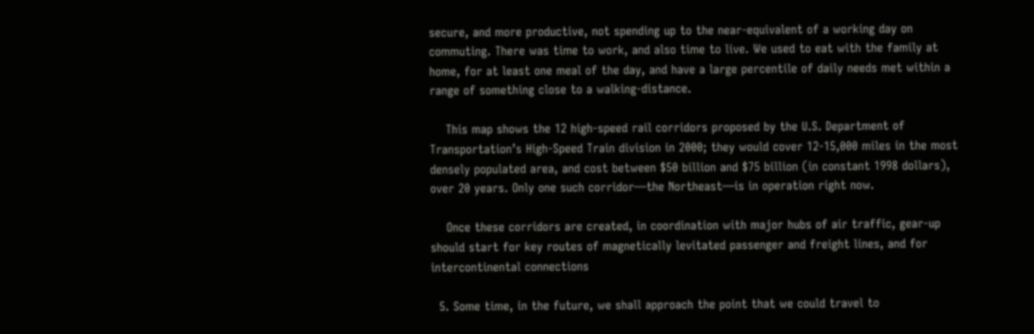secure, and more productive, not spending up to the near-equivalent of a working day on commuting. There was time to work, and also time to live. We used to eat with the family at home, for at least one meal of the day, and have a large percentile of daily needs met within a range of something close to a walking-distance.

    This map shows the 12 high-speed rail corridors proposed by the U.S. Department of Transportation’s High-Speed Train division in 2000; they would cover 12-15,000 miles in the most densely populated area, and cost between $50 billion and $75 billion (in constant 1998 dollars), over 20 years. Only one such corridor—the Northeast—is in operation right now.

    Once these corridors are created, in coordination with major hubs of air traffic, gear-up should start for key routes of magnetically levitated passenger and freight lines, and for intercontinental connections

  5. Some time, in the future, we shall approach the point that we could travel to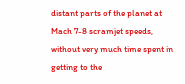distant parts of the planet at Mach 7-8 scramjet speeds, without very much time spent in getting to the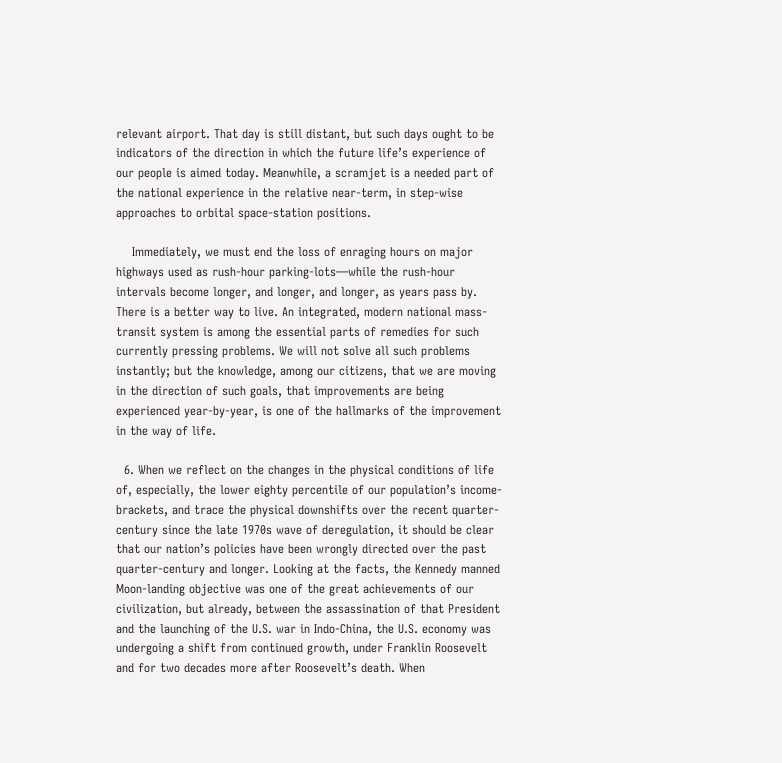relevant airport. That day is still distant, but such days ought to be indicators of the direction in which the future life’s experience of our people is aimed today. Meanwhile, a scramjet is a needed part of the national experience in the relative near-term, in step-wise approaches to orbital space-station positions.

    Immediately, we must end the loss of enraging hours on major highways used as rush-hour parking-lots—while the rush-hour intervals become longer, and longer, and longer, as years pass by. There is a better way to live. An integrated, modern national mass-transit system is among the essential parts of remedies for such currently pressing problems. We will not solve all such problems instantly; but the knowledge, among our citizens, that we are moving in the direction of such goals, that improvements are being experienced year-by-year, is one of the hallmarks of the improvement in the way of life.

  6. When we reflect on the changes in the physical conditions of life of, especially, the lower eighty percentile of our population’s income-brackets, and trace the physical downshifts over the recent quarter-century since the late 1970s wave of deregulation, it should be clear that our nation’s policies have been wrongly directed over the past quarter-century and longer. Looking at the facts, the Kennedy manned Moon-landing objective was one of the great achievements of our civilization, but already, between the assassination of that President and the launching of the U.S. war in Indo-China, the U.S. economy was undergoing a shift from continued growth, under Franklin Roosevelt and for two decades more after Roosevelt’s death. When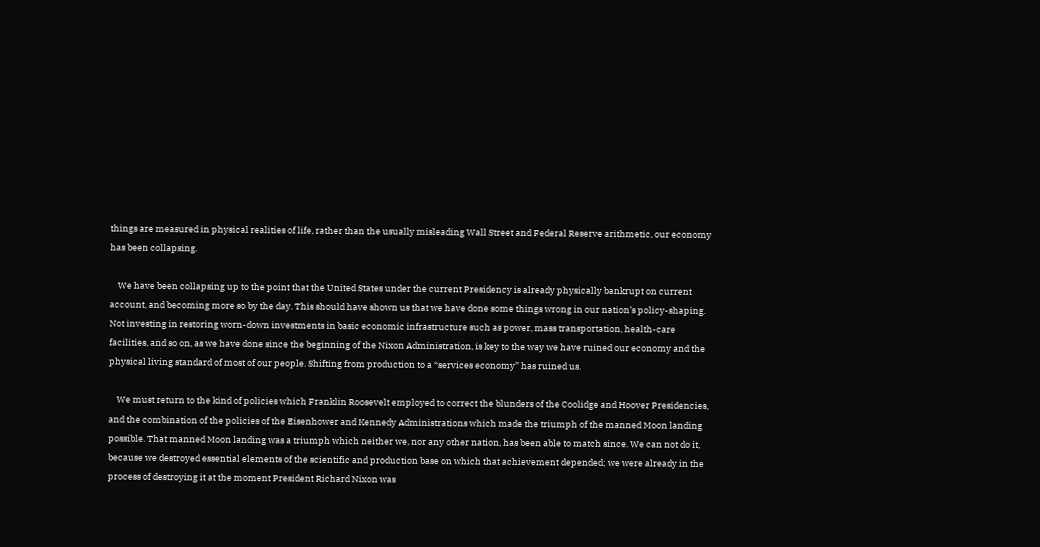things are measured in physical realities of life, rather than the usually misleading Wall Street and Federal Reserve arithmetic, our economy has been collapsing.

    We have been collapsing up to the point that the United States under the current Presidency is already physically bankrupt on current account, and becoming more so by the day. This should have shown us that we have done some things wrong in our nation’s policy-shaping. Not investing in restoring worn-down investments in basic economic infrastructure such as power, mass transportation, health-care facilities, and so on, as we have done since the beginning of the Nixon Administration, is key to the way we have ruined our economy and the physical living standard of most of our people. Shifting from production to a “services economy” has ruined us.

    We must return to the kind of policies which Franklin Roosevelt employed to correct the blunders of the Coolidge and Hoover Presidencies, and the combination of the policies of the Eisenhower and Kennedy Administrations which made the triumph of the manned Moon landing possible. That manned Moon landing was a triumph which neither we, nor any other nation, has been able to match since. We can not do it, because we destroyed essential elements of the scientific and production base on which that achievement depended; we were already in the process of destroying it at the moment President Richard Nixon was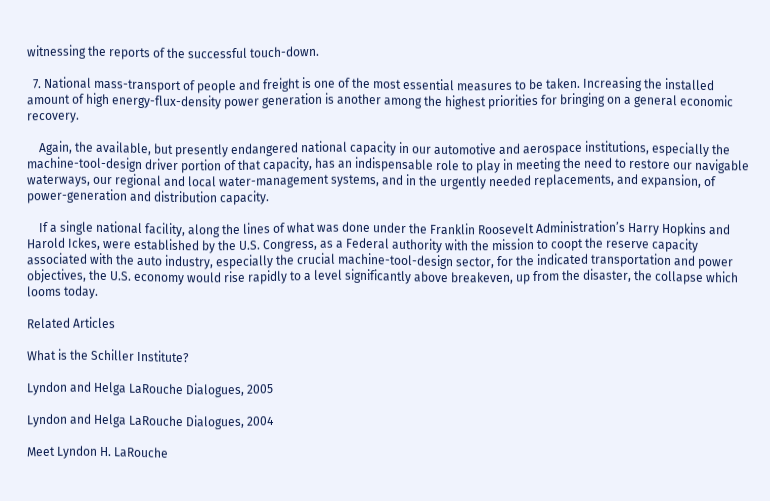witnessing the reports of the successful touch-down.

  7. National mass-transport of people and freight is one of the most essential measures to be taken. Increasing the installed amount of high energy-flux-density power generation is another among the highest priorities for bringing on a general economic recovery.

    Again, the available, but presently endangered national capacity in our automotive and aerospace institutions, especially the machine-tool-design driver portion of that capacity, has an indispensable role to play in meeting the need to restore our navigable waterways, our regional and local water-management systems, and in the urgently needed replacements, and expansion, of power-generation and distribution capacity.

    If a single national facility, along the lines of what was done under the Franklin Roosevelt Administration’s Harry Hopkins and Harold Ickes, were established by the U.S. Congress, as a Federal authority with the mission to coopt the reserve capacity associated with the auto industry, especially the crucial machine-tool-design sector, for the indicated transportation and power objectives, the U.S. economy would rise rapidly to a level significantly above breakeven, up from the disaster, the collapse which looms today.

Related Articles

What is the Schiller Institute?

Lyndon and Helga LaRouche Dialogues, 2005

Lyndon and Helga LaRouche Dialogues, 2004

Meet Lyndon H. LaRouche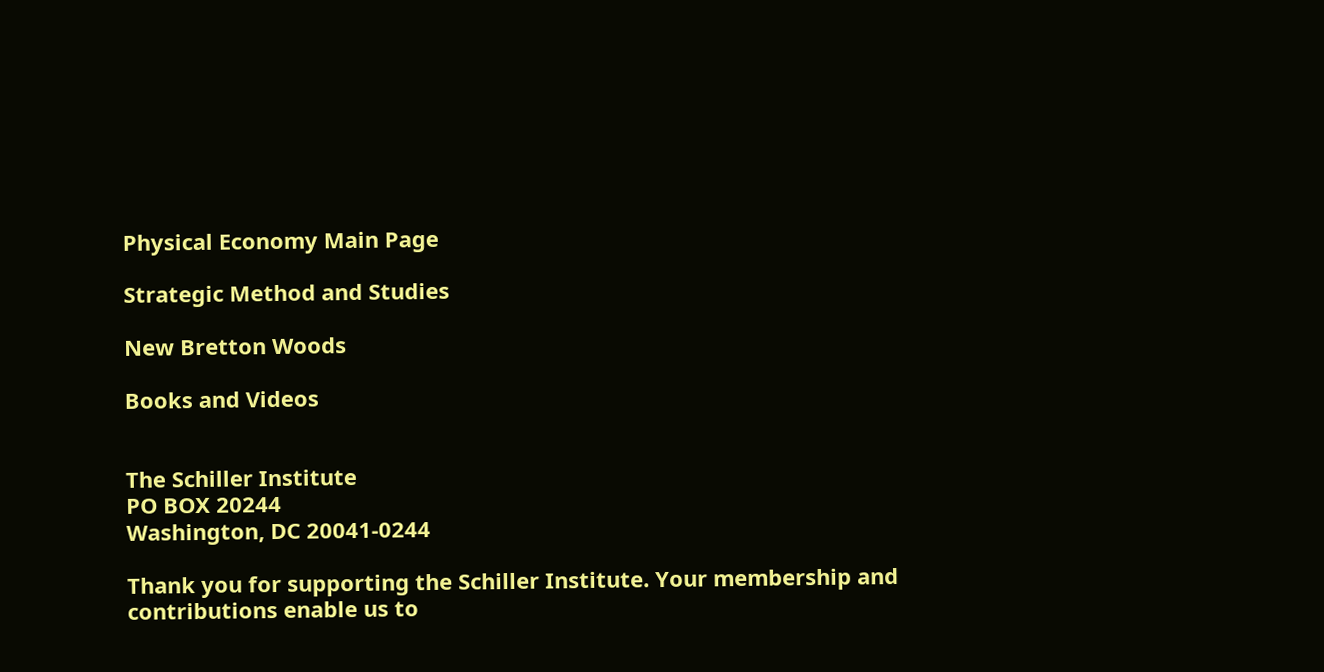Physical Economy Main Page

Strategic Method and Studies

New Bretton Woods

Books and Videos


The Schiller Institute
PO BOX 20244
Washington, DC 20041-0244

Thank you for supporting the Schiller Institute. Your membership and contributions enable us to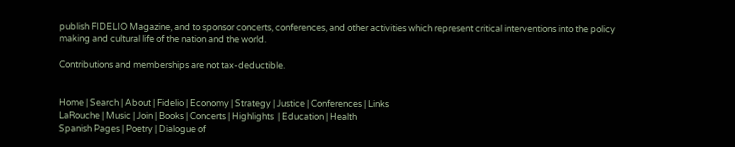publish FIDELIO Magazine, and to sponsor concerts, conferences, and other activities which represent critical interventions into the policy making and cultural life of the nation and the world.

Contributions and memberships are not tax-deductible.


Home | Search | About | Fidelio | Economy | Strategy | Justice | Conferences | Links
LaRouche | Music | Join | Books | Concerts | Highlights  | Education | Health
Spanish Pages | Poetry | Dialogue of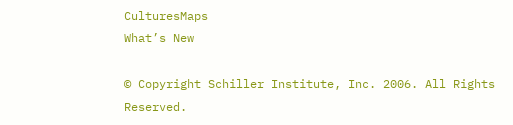CulturesMaps
What’s New

© Copyright Schiller Institute, Inc. 2006. All Rights Reserved.